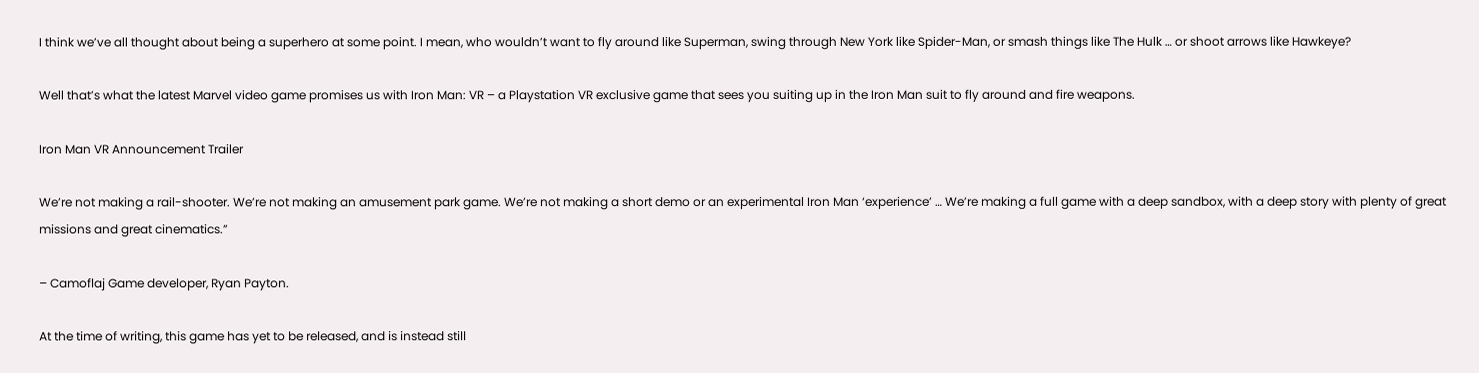I think we’ve all thought about being a superhero at some point. I mean, who wouldn’t want to fly around like Superman, swing through New York like Spider-Man, or smash things like The Hulk … or shoot arrows like Hawkeye?

Well that’s what the latest Marvel video game promises us with Iron Man: VR – a Playstation VR exclusive game that sees you suiting up in the Iron Man suit to fly around and fire weapons.

Iron Man VR Announcement Trailer

We’re not making a rail-shooter. We’re not making an amusement park game. We’re not making a short demo or an experimental Iron Man ‘experience’ … We’re making a full game with a deep sandbox, with a deep story with plenty of great missions and great cinematics.”

– Camoflaj Game developer, Ryan Payton.

At the time of writing, this game has yet to be released, and is instead still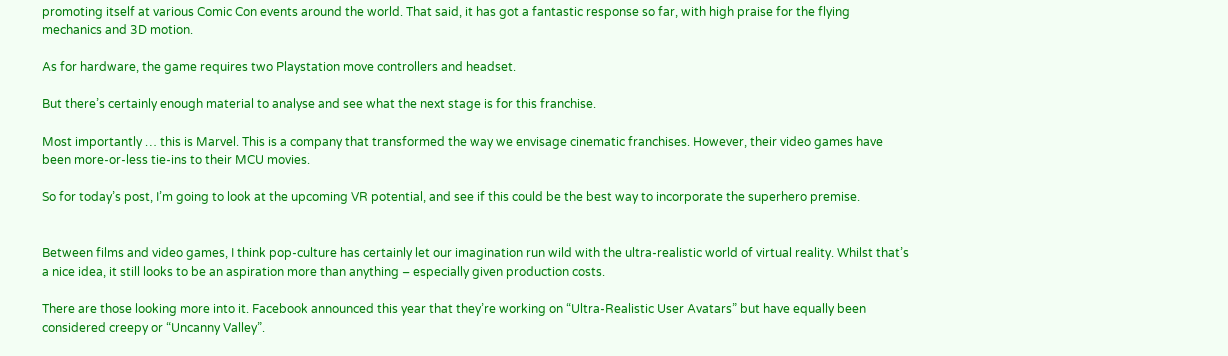promoting itself at various Comic Con events around the world. That said, it has got a fantastic response so far, with high praise for the flying mechanics and 3D motion.

As for hardware, the game requires two Playstation move controllers and headset.

But there’s certainly enough material to analyse and see what the next stage is for this franchise.

Most importantly … this is Marvel. This is a company that transformed the way we envisage cinematic franchises. However, their video games have been more-or-less tie-ins to their MCU movies.

So for today’s post, I’m going to look at the upcoming VR potential, and see if this could be the best way to incorporate the superhero premise.


Between films and video games, I think pop-culture has certainly let our imagination run wild with the ultra-realistic world of virtual reality. Whilst that’s a nice idea, it still looks to be an aspiration more than anything – especially given production costs.

There are those looking more into it. Facebook announced this year that they’re working on “Ultra-Realistic User Avatars” but have equally been considered creepy or “Uncanny Valley”.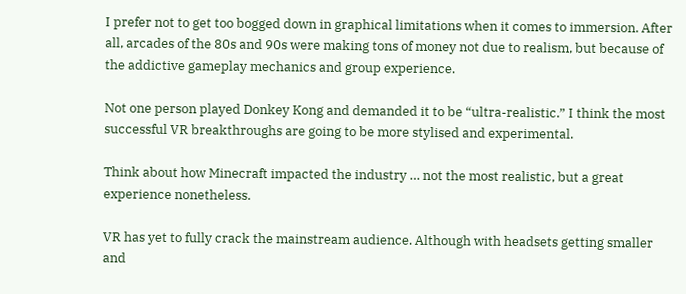I prefer not to get too bogged down in graphical limitations when it comes to immersion. After all, arcades of the 80s and 90s were making tons of money not due to realism, but because of the addictive gameplay mechanics and group experience.

Not one person played Donkey Kong and demanded it to be “ultra-realistic.” I think the most successful VR breakthroughs are going to be more stylised and experimental.

Think about how Minecraft impacted the industry … not the most realistic, but a great experience nonetheless.

VR has yet to fully crack the mainstream audience. Although with headsets getting smaller and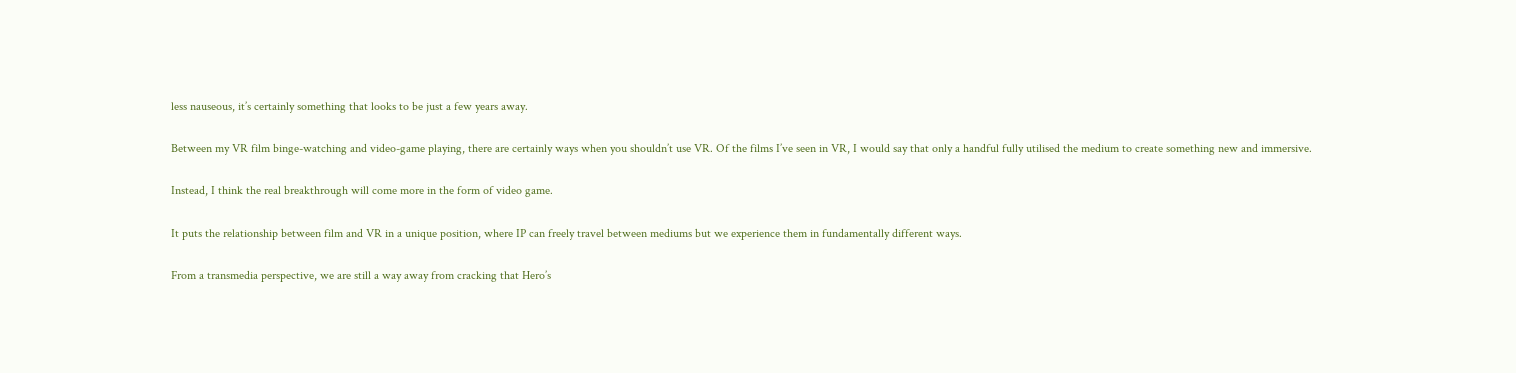less nauseous, it’s certainly something that looks to be just a few years away.

Between my VR film binge-watching and video-game playing, there are certainly ways when you shouldn’t use VR. Of the films I’ve seen in VR, I would say that only a handful fully utilised the medium to create something new and immersive.

Instead, I think the real breakthrough will come more in the form of video game.

It puts the relationship between film and VR in a unique position, where IP can freely travel between mediums but we experience them in fundamentally different ways.

From a transmedia perspective, we are still a way away from cracking that Hero’s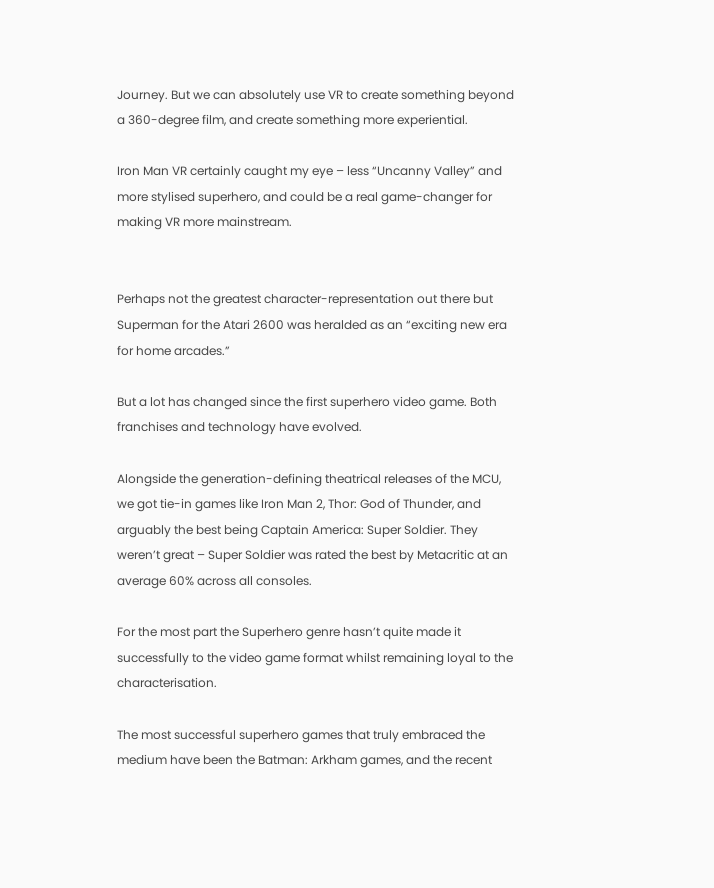Journey. But we can absolutely use VR to create something beyond a 360-degree film, and create something more experiential.

Iron Man VR certainly caught my eye – less “Uncanny Valley” and more stylised superhero, and could be a real game-changer for making VR more mainstream.


Perhaps not the greatest character-representation out there but Superman for the Atari 2600 was heralded as an “exciting new era for home arcades.”

But a lot has changed since the first superhero video game. Both franchises and technology have evolved.

Alongside the generation-defining theatrical releases of the MCU, we got tie-in games like Iron Man 2, Thor: God of Thunder, and arguably the best being Captain America: Super Soldier. They weren’t great – Super Soldier was rated the best by Metacritic at an average 60% across all consoles.

For the most part the Superhero genre hasn’t quite made it successfully to the video game format whilst remaining loyal to the characterisation.

The most successful superhero games that truly embraced the medium have been the Batman: Arkham games, and the recent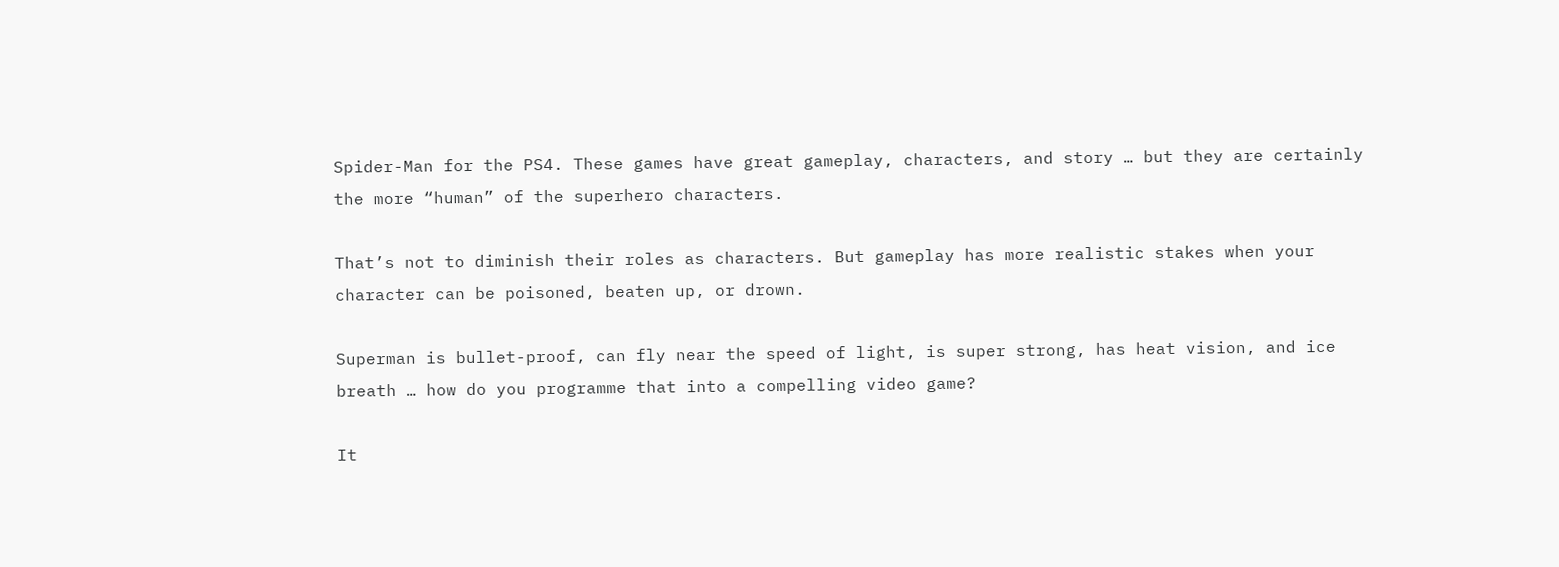Spider-Man for the PS4. These games have great gameplay, characters, and story … but they are certainly the more “human” of the superhero characters.

That’s not to diminish their roles as characters. But gameplay has more realistic stakes when your character can be poisoned, beaten up, or drown.

Superman is bullet-proof, can fly near the speed of light, is super strong, has heat vision, and ice breath … how do you programme that into a compelling video game?

It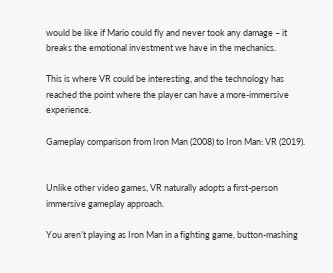would be like if Mario could fly and never took any damage – it breaks the emotional investment we have in the mechanics.

This is where VR could be interesting, and the technology has reached the point where the player can have a more-immersive experience.

Gameplay comparison from Iron Man (2008) to Iron Man: VR (2019).


Unlike other video games, VR naturally adopts a first-person immersive gameplay approach.

You aren’t playing as Iron Man in a fighting game, button-mashing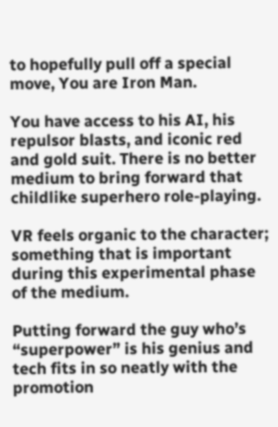to hopefully pull off a special move, You are Iron Man.

You have access to his AI, his repulsor blasts, and iconic red and gold suit. There is no better medium to bring forward that childlike superhero role-playing.

VR feels organic to the character; something that is important during this experimental phase of the medium.

Putting forward the guy who’s “superpower” is his genius and tech fits in so neatly with the promotion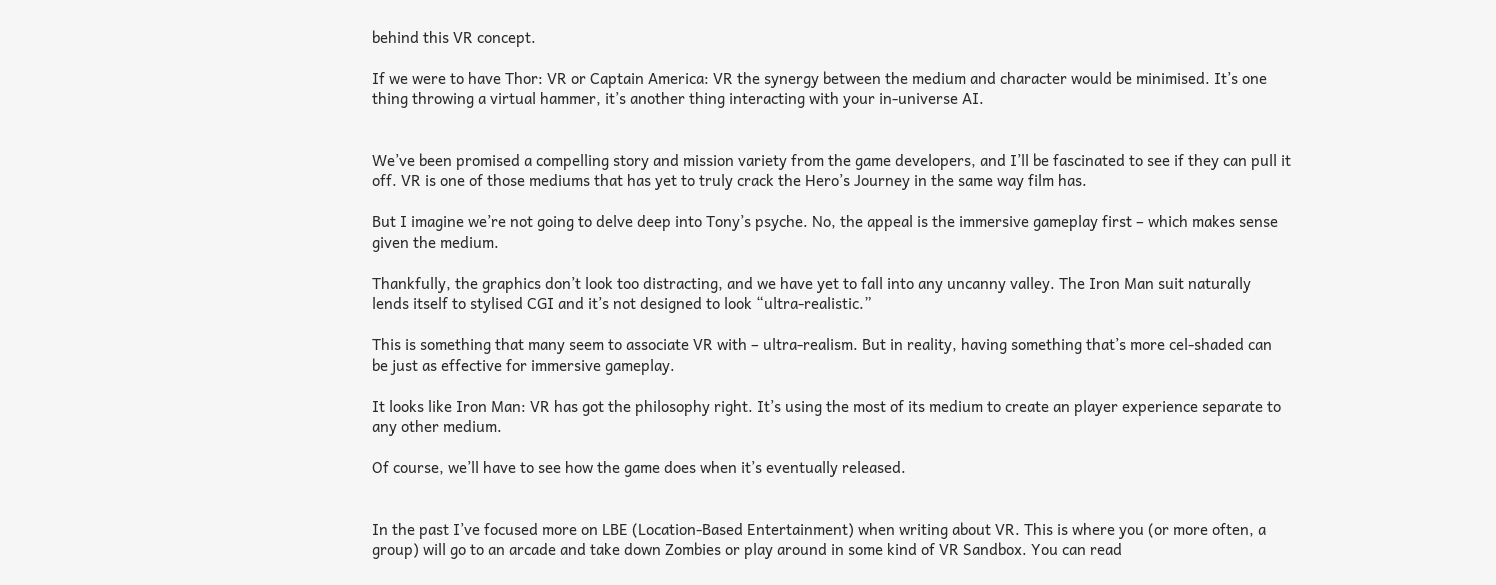behind this VR concept.

If we were to have Thor: VR or Captain America: VR the synergy between the medium and character would be minimised. It’s one thing throwing a virtual hammer, it’s another thing interacting with your in-universe AI.


We’ve been promised a compelling story and mission variety from the game developers, and I’ll be fascinated to see if they can pull it off. VR is one of those mediums that has yet to truly crack the Hero’s Journey in the same way film has.

But I imagine we’re not going to delve deep into Tony’s psyche. No, the appeal is the immersive gameplay first – which makes sense given the medium.

Thankfully, the graphics don’t look too distracting, and we have yet to fall into any uncanny valley. The Iron Man suit naturally lends itself to stylised CGI and it’s not designed to look “ultra-realistic.”

This is something that many seem to associate VR with – ultra-realism. But in reality, having something that’s more cel-shaded can be just as effective for immersive gameplay.

It looks like Iron Man: VR has got the philosophy right. It’s using the most of its medium to create an player experience separate to any other medium.

Of course, we’ll have to see how the game does when it’s eventually released.


In the past I’ve focused more on LBE (Location-Based Entertainment) when writing about VR. This is where you (or more often, a group) will go to an arcade and take down Zombies or play around in some kind of VR Sandbox. You can read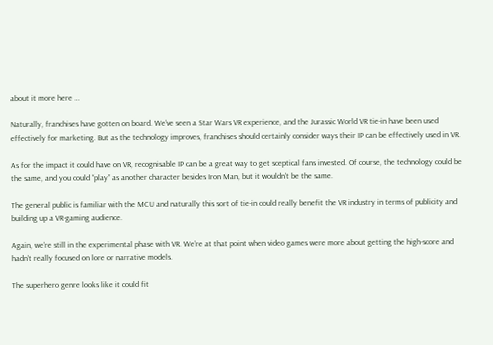about it more here …

Naturally, franchises have gotten on board. We’ve seen a Star Wars VR experience, and the Jurassic World VR tie-in have been used effectively for marketing. But as the technology improves, franchises should certainly consider ways their IP can be effectively used in VR.

As for the impact it could have on VR, recognisable IP can be a great way to get sceptical fans invested. Of course, the technology could be the same, and you could “play” as another character besides Iron Man, but it wouldn’t be the same.

The general public is familiar with the MCU and naturally this sort of tie-in could really benefit the VR industry in terms of publicity and building up a VR-gaming audience.

Again, we’re still in the experimental phase with VR. We’re at that point when video games were more about getting the high-score and hadn’t really focused on lore or narrative models.

The superhero genre looks like it could fit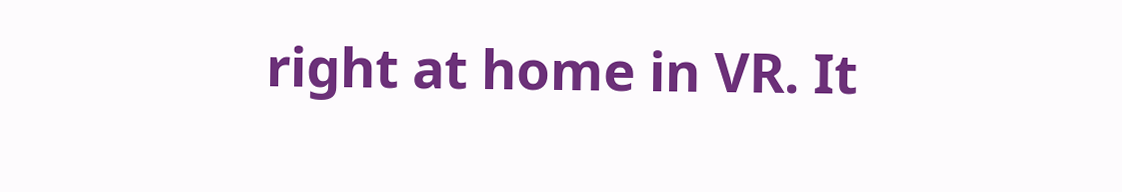right at home in VR. It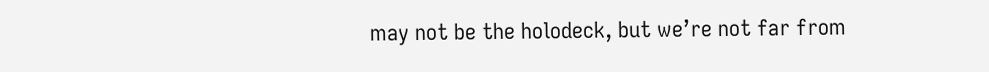may not be the holodeck, but we’re not far from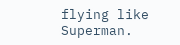flying like Superman.